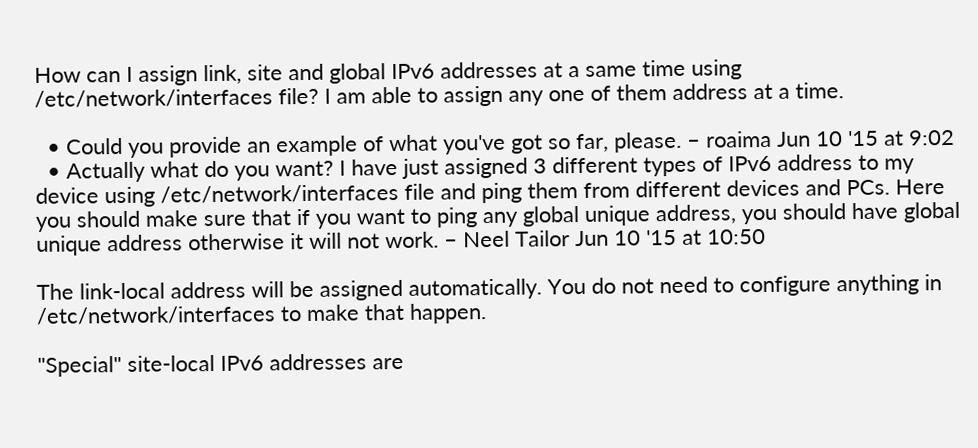How can I assign link, site and global IPv6 addresses at a same time using /etc/network/interfaces file? I am able to assign any one of them address at a time.

  • Could you provide an example of what you've got so far, please. – roaima Jun 10 '15 at 9:02
  • Actually what do you want? I have just assigned 3 different types of IPv6 address to my device using /etc/network/interfaces file and ping them from different devices and PCs. Here you should make sure that if you want to ping any global unique address, you should have global unique address otherwise it will not work. – Neel Tailor Jun 10 '15 at 10:50

The link-local address will be assigned automatically. You do not need to configure anything in /etc/network/interfaces to make that happen.

"Special" site-local IPv6 addresses are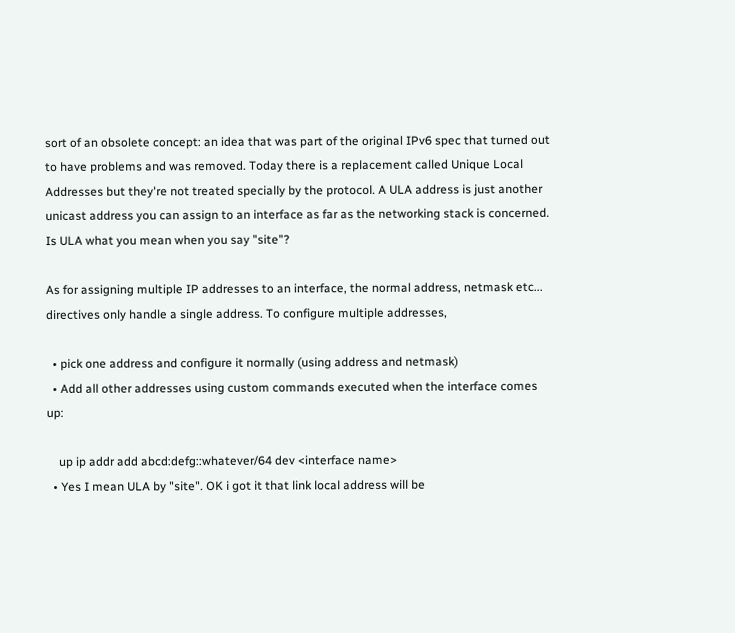sort of an obsolete concept: an idea that was part of the original IPv6 spec that turned out to have problems and was removed. Today there is a replacement called Unique Local Addresses but they're not treated specially by the protocol. A ULA address is just another unicast address you can assign to an interface as far as the networking stack is concerned. Is ULA what you mean when you say "site"?

As for assigning multiple IP addresses to an interface, the normal address, netmask etc... directives only handle a single address. To configure multiple addresses,

  • pick one address and configure it normally (using address and netmask)
  • Add all other addresses using custom commands executed when the interface comes up:

    up ip addr add abcd:defg::whatever/64 dev <interface name>
  • Yes I mean ULA by "site". OK i got it that link local address will be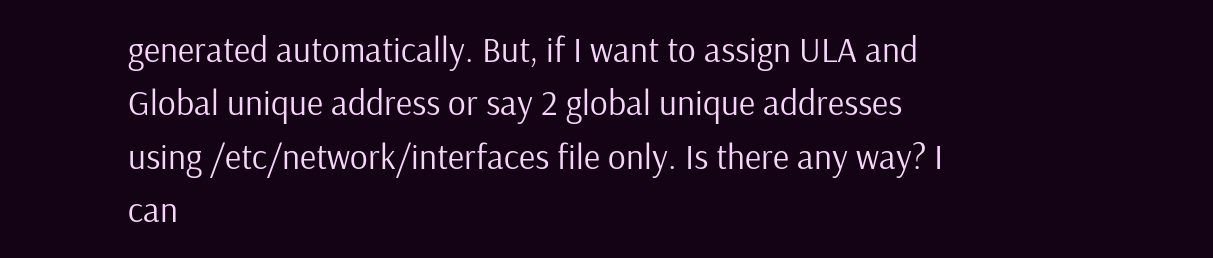generated automatically. But, if I want to assign ULA and Global unique address or say 2 global unique addresses using /etc/network/interfaces file only. Is there any way? I can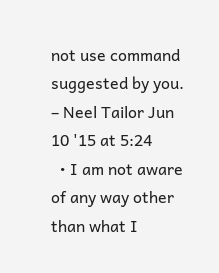not use command suggested by you. – Neel Tailor Jun 10 '15 at 5:24
  • I am not aware of any way other than what I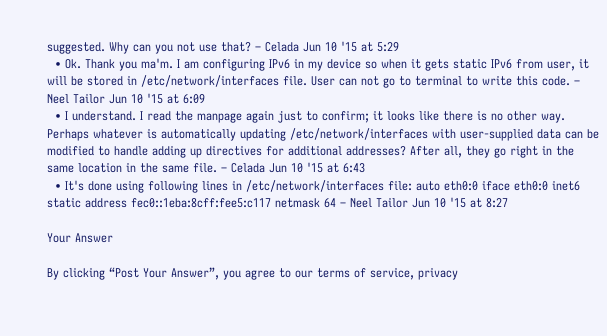suggested. Why can you not use that? – Celada Jun 10 '15 at 5:29
  • Ok. Thank you ma'm. I am configuring IPv6 in my device so when it gets static IPv6 from user, it will be stored in /etc/network/interfaces file. User can not go to terminal to write this code. – Neel Tailor Jun 10 '15 at 6:09
  • I understand. I read the manpage again just to confirm; it looks like there is no other way. Perhaps whatever is automatically updating /etc/network/interfaces with user-supplied data can be modified to handle adding up directives for additional addresses? After all, they go right in the same location in the same file. – Celada Jun 10 '15 at 6:43
  • It's done using following lines in /etc/network/interfaces file: auto eth0:0 iface eth0:0 inet6 static address fec0::1eba:8cff:fee5:c117 netmask 64 – Neel Tailor Jun 10 '15 at 8:27

Your Answer

By clicking “Post Your Answer”, you agree to our terms of service, privacy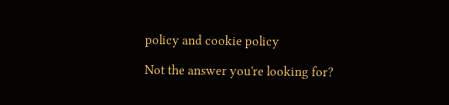policy and cookie policy

Not the answer you're looking for?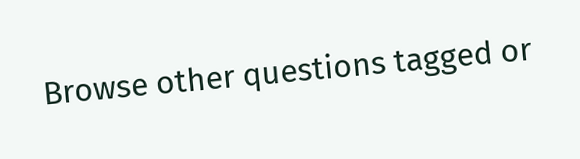Browse other questions tagged or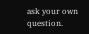ask your own question.